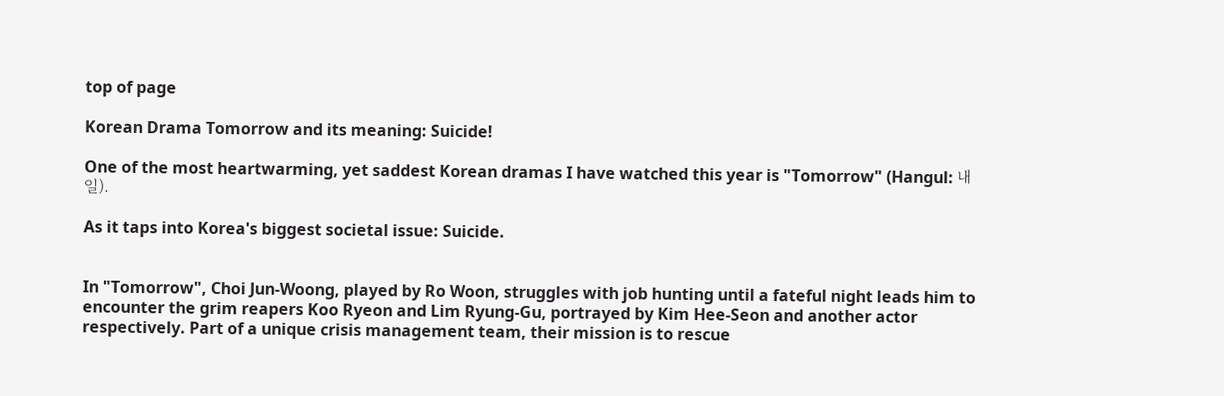top of page

Korean Drama Tomorrow and its meaning: Suicide!

One of the most heartwarming, yet saddest Korean dramas I have watched this year is "Tomorrow" (Hangul: 내일).

As it taps into Korea's biggest societal issue: Suicide.


In "Tomorrow", Choi Jun-Woong, played by Ro Woon, struggles with job hunting until a fateful night leads him to encounter the grim reapers Koo Ryeon and Lim Ryung-Gu, portrayed by Kim Hee-Seon and another actor respectively. Part of a unique crisis management team, their mission is to rescue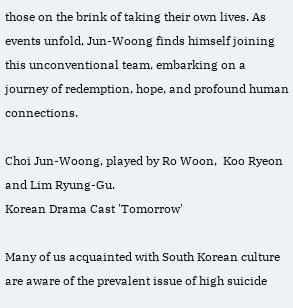those on the brink of taking their own lives. As events unfold, Jun-Woong finds himself joining this unconventional team, embarking on a journey of redemption, hope, and profound human connections.

Choi Jun-Woong, played by Ro Woon,  Koo Ryeon and Lim Ryung-Gu.
Korean Drama Cast 'Tomorrow'

Many of us acquainted with South Korean culture are aware of the prevalent issue of high suicide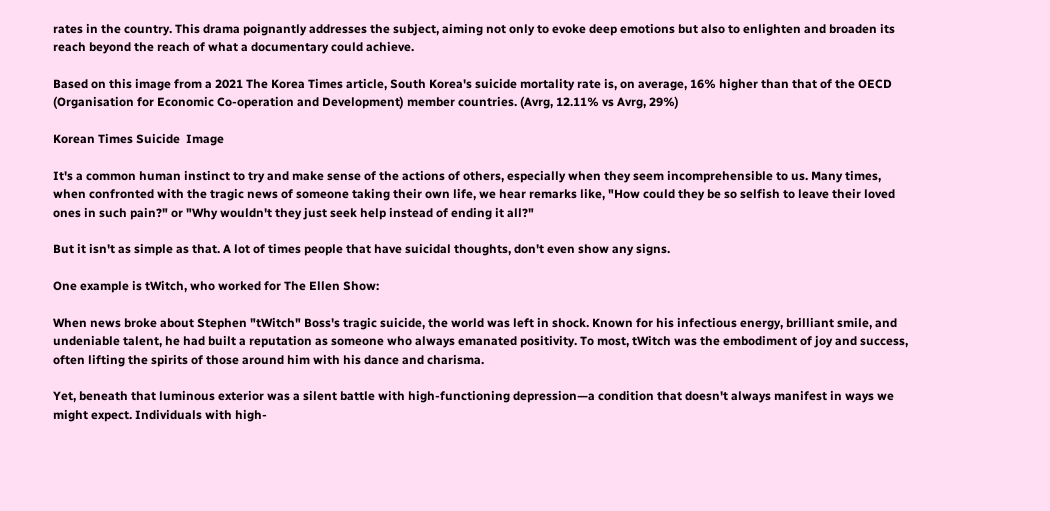rates in the country. This drama poignantly addresses the subject, aiming not only to evoke deep emotions but also to enlighten and broaden its reach beyond the reach of what a documentary could achieve.

Based on this image from a 2021 The Korea Times article, South Korea's suicide mortality rate is, on average, 16% higher than that of the OECD (Organisation for Economic Co-operation and Development) member countries. (Avrg, 12.11% vs Avrg, 29%)

Korean Times Suicide  Image

It's a common human instinct to try and make sense of the actions of others, especially when they seem incomprehensible to us. Many times, when confronted with the tragic news of someone taking their own life, we hear remarks like, "How could they be so selfish to leave their loved ones in such pain?" or "Why wouldn't they just seek help instead of ending it all?"

But it isn't as simple as that. A lot of times people that have suicidal thoughts, don't even show any signs.

One example is tWitch, who worked for The Ellen Show:

When news broke about Stephen "tWitch" Boss's tragic suicide, the world was left in shock. Known for his infectious energy, brilliant smile, and undeniable talent, he had built a reputation as someone who always emanated positivity. To most, tWitch was the embodiment of joy and success, often lifting the spirits of those around him with his dance and charisma.

Yet, beneath that luminous exterior was a silent battle with high-functioning depression—a condition that doesn't always manifest in ways we might expect. Individuals with high-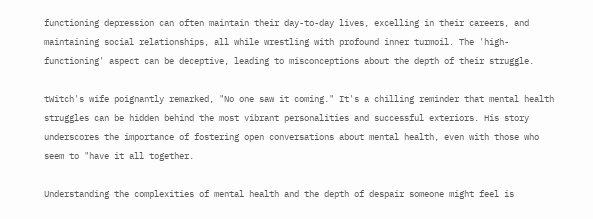functioning depression can often maintain their day-to-day lives, excelling in their careers, and maintaining social relationships, all while wrestling with profound inner turmoil. The 'high-functioning' aspect can be deceptive, leading to misconceptions about the depth of their struggle.

tWitch's wife poignantly remarked, "No one saw it coming." It's a chilling reminder that mental health struggles can be hidden behind the most vibrant personalities and successful exteriors. His story underscores the importance of fostering open conversations about mental health, even with those who seem to "have it all together.

Understanding the complexities of mental health and the depth of despair someone might feel is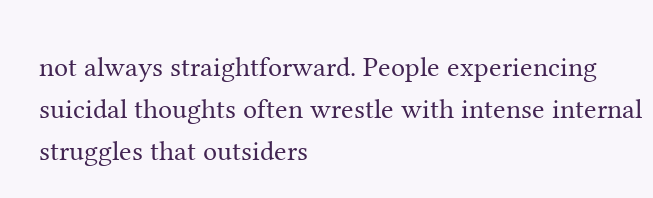not always straightforward. People experiencing suicidal thoughts often wrestle with intense internal struggles that outsiders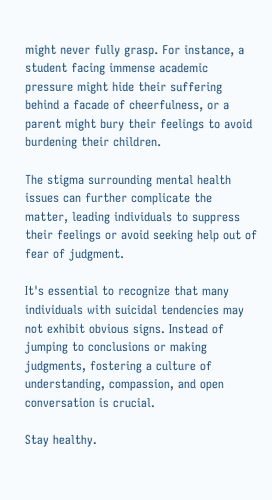might never fully grasp. For instance, a student facing immense academic pressure might hide their suffering behind a facade of cheerfulness, or a parent might bury their feelings to avoid burdening their children.

The stigma surrounding mental health issues can further complicate the matter, leading individuals to suppress their feelings or avoid seeking help out of fear of judgment.

It's essential to recognize that many individuals with suicidal tendencies may not exhibit obvious signs. Instead of jumping to conclusions or making judgments, fostering a culture of understanding, compassion, and open conversation is crucial.

Stay healthy.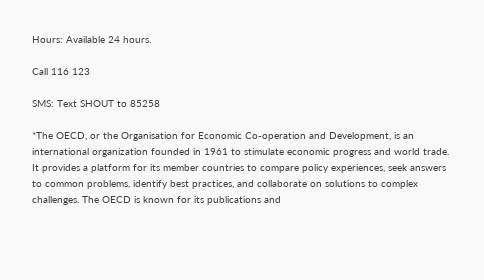Hours: Available 24 hours.

Call 116 123

SMS: Text SHOUT to 85258

*The OECD, or the Organisation for Economic Co-operation and Development, is an international organization founded in 1961 to stimulate economic progress and world trade. It provides a platform for its member countries to compare policy experiences, seek answers to common problems, identify best practices, and collaborate on solutions to complex challenges. The OECD is known for its publications and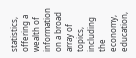statistics, offering a wealth of information on a broad array of topics, including the economy, education,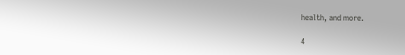health, and more.

4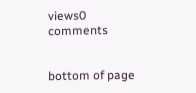views0 comments


bottom of page